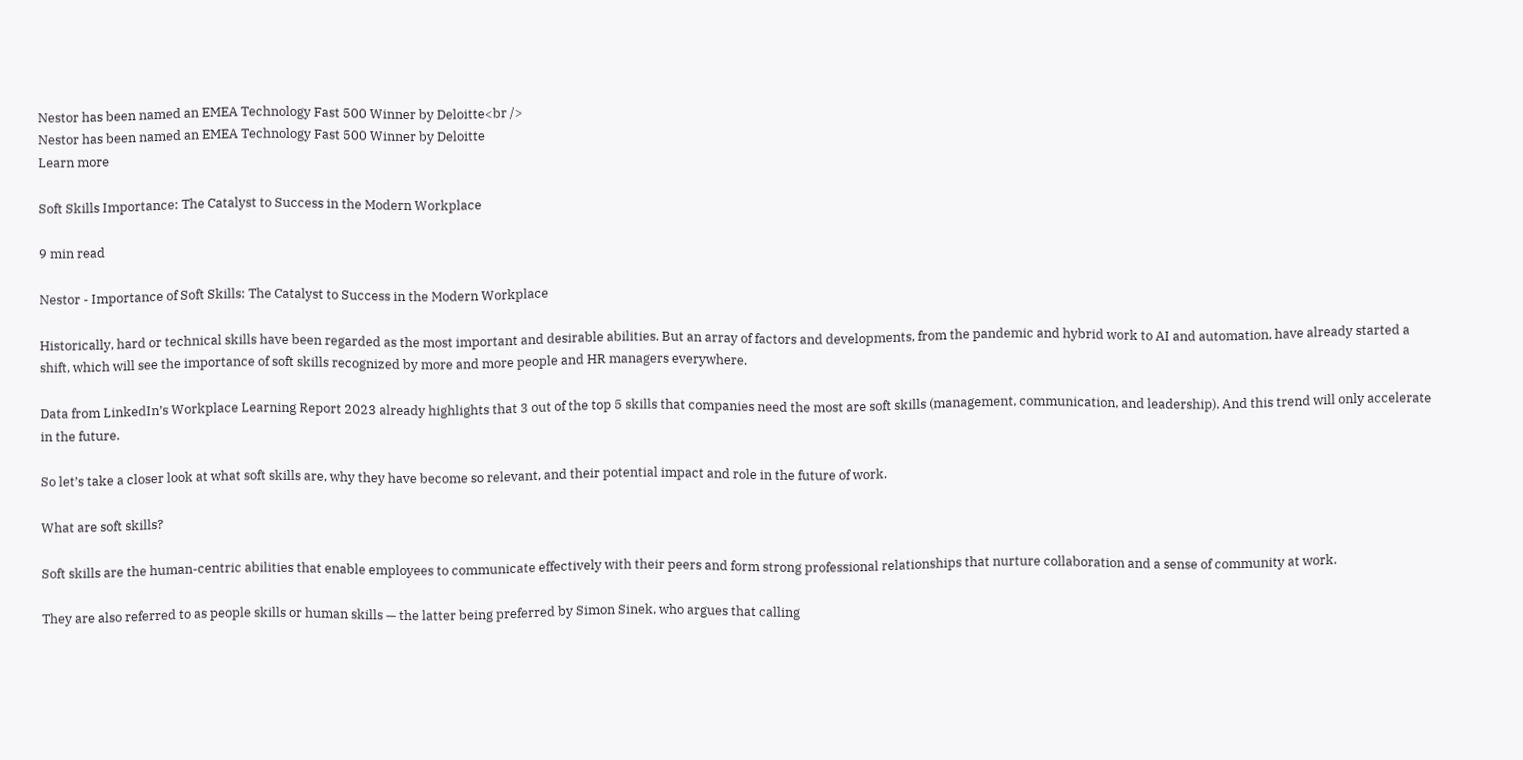Nestor has been named an EMEA Technology Fast 500 Winner by Deloitte<br />
Nestor has been named an EMEA Technology Fast 500 Winner by Deloitte
Learn more

Soft Skills Importance: The Catalyst to Success in the Modern Workplace

9 min read

Nestor - Importance of Soft Skills: The Catalyst to Success in the Modern Workplace

Historically, hard or technical skills have been regarded as the most important and desirable abilities. But an array of factors and developments, from the pandemic and hybrid work to AI and automation, have already started a shift, which will see the importance of soft skills recognized by more and more people and HR managers everywhere.

Data from LinkedIn’s Workplace Learning Report 2023 already highlights that 3 out of the top 5 skills that companies need the most are soft skills (management, communication, and leadership). And this trend will only accelerate in the future.

So let’s take a closer look at what soft skills are, why they have become so relevant, and their potential impact and role in the future of work.

What are soft skills?

Soft skills are the human-centric abilities that enable employees to communicate effectively with their peers and form strong professional relationships that nurture collaboration and a sense of community at work.

They are also referred to as people skills or human skills — the latter being preferred by Simon Sinek, who argues that calling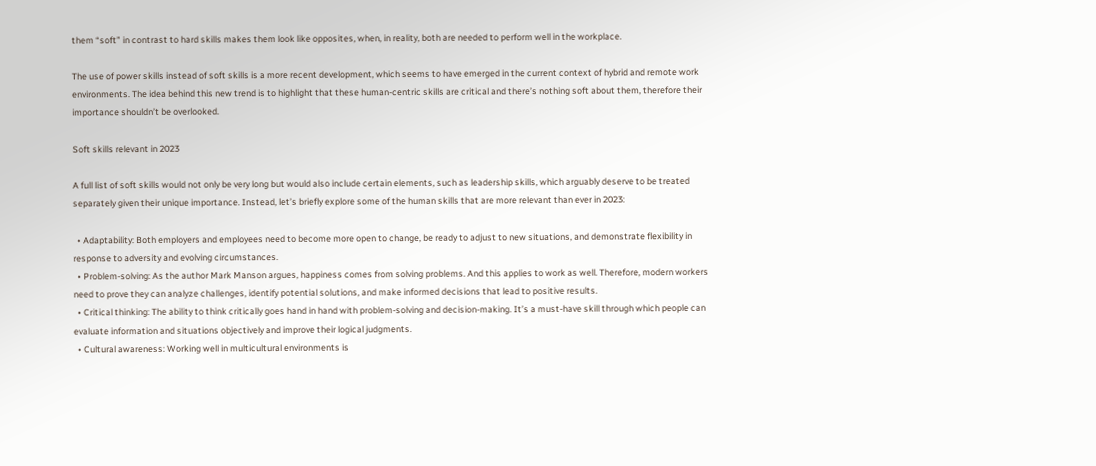them “soft” in contrast to hard skills makes them look like opposites, when, in reality, both are needed to perform well in the workplace.

The use of power skills instead of soft skills is a more recent development, which seems to have emerged in the current context of hybrid and remote work environments. The idea behind this new trend is to highlight that these human-centric skills are critical and there’s nothing soft about them, therefore their importance shouldn’t be overlooked.

Soft skills relevant in 2023

A full list of soft skills would not only be very long but would also include certain elements, such as leadership skills, which arguably deserve to be treated separately given their unique importance. Instead, let’s briefly explore some of the human skills that are more relevant than ever in 2023:

  • Adaptability: Both employers and employees need to become more open to change, be ready to adjust to new situations, and demonstrate flexibility in response to adversity and evolving circumstances.
  • Problem-solving: As the author Mark Manson argues, happiness comes from solving problems. And this applies to work as well. Therefore, modern workers need to prove they can analyze challenges, identify potential solutions, and make informed decisions that lead to positive results.
  • Critical thinking: The ability to think critically goes hand in hand with problem-solving and decision-making. It’s a must-have skill through which people can evaluate information and situations objectively and improve their logical judgments.
  • Cultural awareness: Working well in multicultural environments is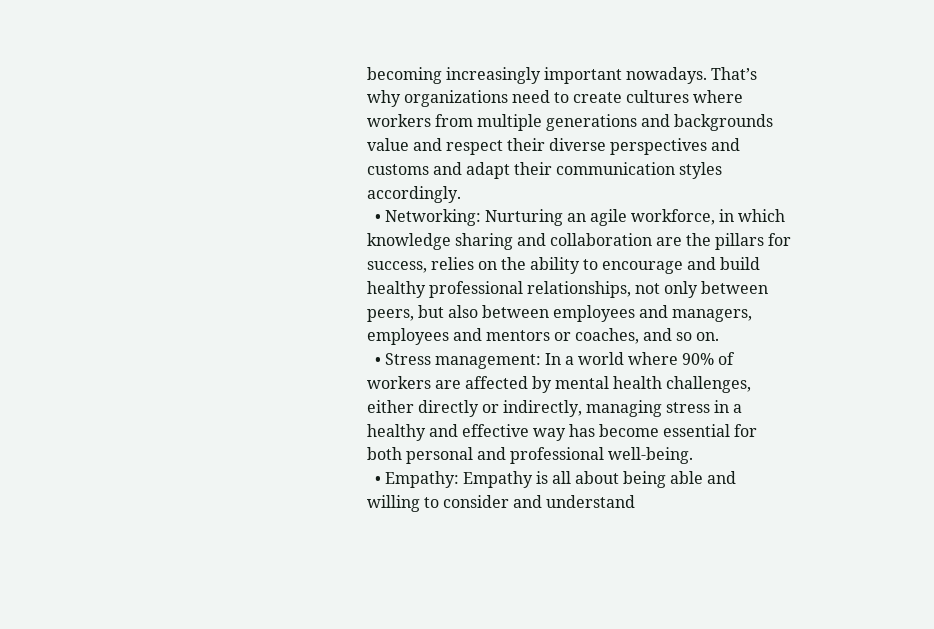becoming increasingly important nowadays. That’s why organizations need to create cultures where workers from multiple generations and backgrounds value and respect their diverse perspectives and customs and adapt their communication styles accordingly.
  • Networking: Nurturing an agile workforce, in which knowledge sharing and collaboration are the pillars for success, relies on the ability to encourage and build healthy professional relationships, not only between peers, but also between employees and managers, employees and mentors or coaches, and so on.
  • Stress management: In a world where 90% of workers are affected by mental health challenges, either directly or indirectly, managing stress in a healthy and effective way has become essential for both personal and professional well-being.
  • Empathy: Empathy is all about being able and willing to consider and understand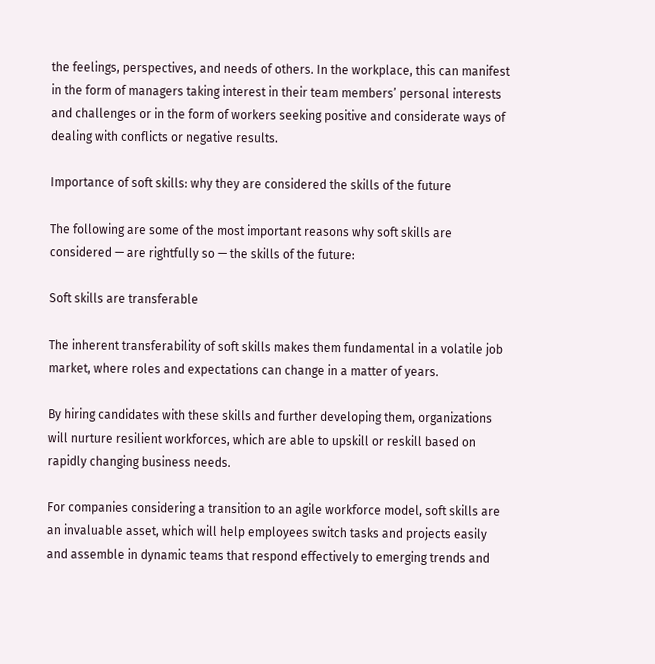the feelings, perspectives, and needs of others. In the workplace, this can manifest in the form of managers taking interest in their team members’ personal interests and challenges or in the form of workers seeking positive and considerate ways of dealing with conflicts or negative results.

Importance of soft skills: why they are considered the skills of the future

The following are some of the most important reasons why soft skills are considered — are rightfully so — the skills of the future:

Soft skills are transferable

The inherent transferability of soft skills makes them fundamental in a volatile job market, where roles and expectations can change in a matter of years.

By hiring candidates with these skills and further developing them, organizations will nurture resilient workforces, which are able to upskill or reskill based on rapidly changing business needs.

For companies considering a transition to an agile workforce model, soft skills are an invaluable asset, which will help employees switch tasks and projects easily and assemble in dynamic teams that respond effectively to emerging trends and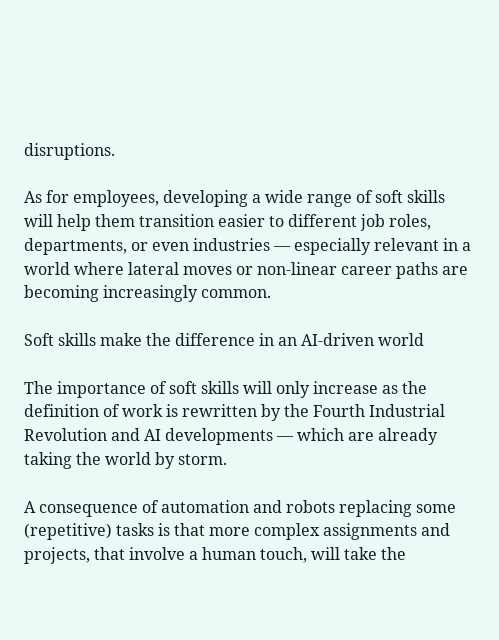disruptions.

As for employees, developing a wide range of soft skills will help them transition easier to different job roles, departments, or even industries — especially relevant in a world where lateral moves or non-linear career paths are becoming increasingly common.

Soft skills make the difference in an AI-driven world

The importance of soft skills will only increase as the definition of work is rewritten by the Fourth Industrial Revolution and AI developments — which are already taking the world by storm.

A consequence of automation and robots replacing some (repetitive) tasks is that more complex assignments and projects, that involve a human touch, will take the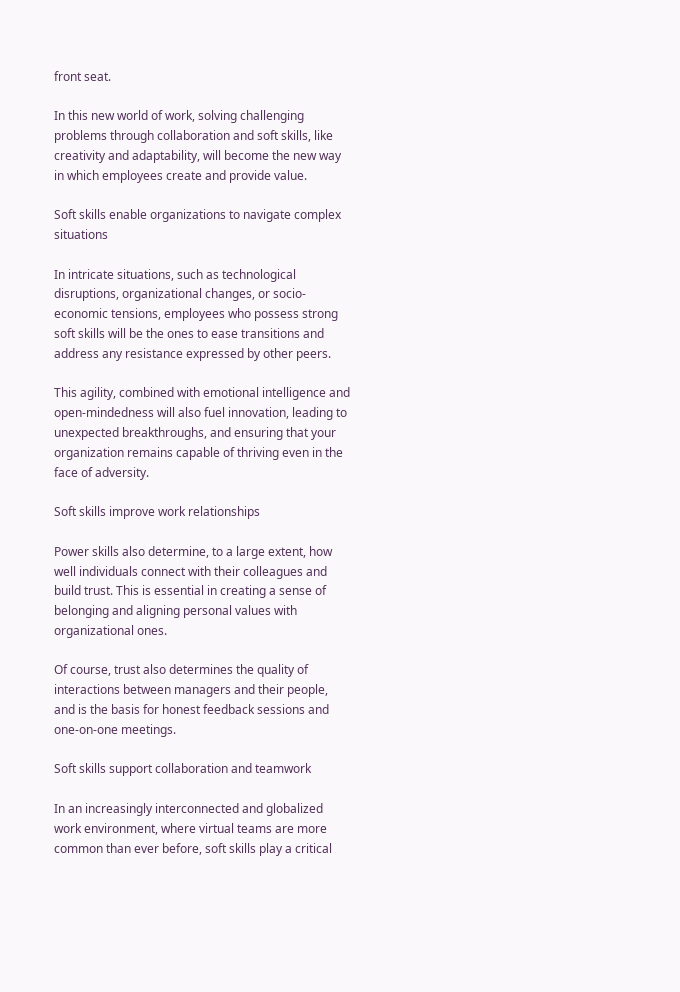front seat.

In this new world of work, solving challenging problems through collaboration and soft skills, like creativity and adaptability, will become the new way in which employees create and provide value.

Soft skills enable organizations to navigate complex situations

In intricate situations, such as technological disruptions, organizational changes, or socio-economic tensions, employees who possess strong soft skills will be the ones to ease transitions and address any resistance expressed by other peers.

This agility, combined with emotional intelligence and open-mindedness will also fuel innovation, leading to unexpected breakthroughs, and ensuring that your organization remains capable of thriving even in the face of adversity.

Soft skills improve work relationships

Power skills also determine, to a large extent, how well individuals connect with their colleagues and build trust. This is essential in creating a sense of belonging and aligning personal values with organizational ones.

Of course, trust also determines the quality of interactions between managers and their people, and is the basis for honest feedback sessions and one-on-one meetings.

Soft skills support collaboration and teamwork

In an increasingly interconnected and globalized work environment, where virtual teams are more common than ever before, soft skills play a critical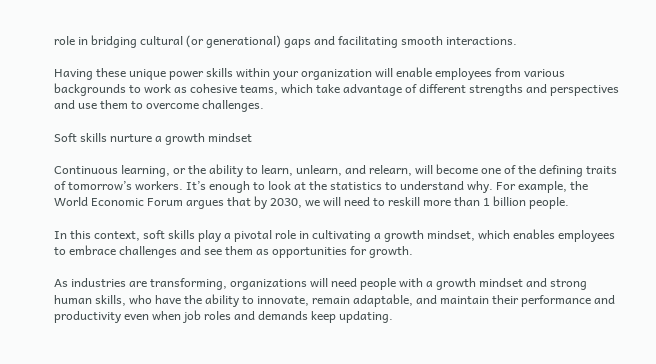role in bridging cultural (or generational) gaps and facilitating smooth interactions.

Having these unique power skills within your organization will enable employees from various backgrounds to work as cohesive teams, which take advantage of different strengths and perspectives and use them to overcome challenges.

Soft skills nurture a growth mindset

Continuous learning, or the ability to learn, unlearn, and relearn, will become one of the defining traits of tomorrow’s workers. It’s enough to look at the statistics to understand why. For example, the World Economic Forum argues that by 2030, we will need to reskill more than 1 billion people.

In this context, soft skills play a pivotal role in cultivating a growth mindset, which enables employees to embrace challenges and see them as opportunities for growth.

As industries are transforming, organizations will need people with a growth mindset and strong human skills, who have the ability to innovate, remain adaptable, and maintain their performance and productivity even when job roles and demands keep updating.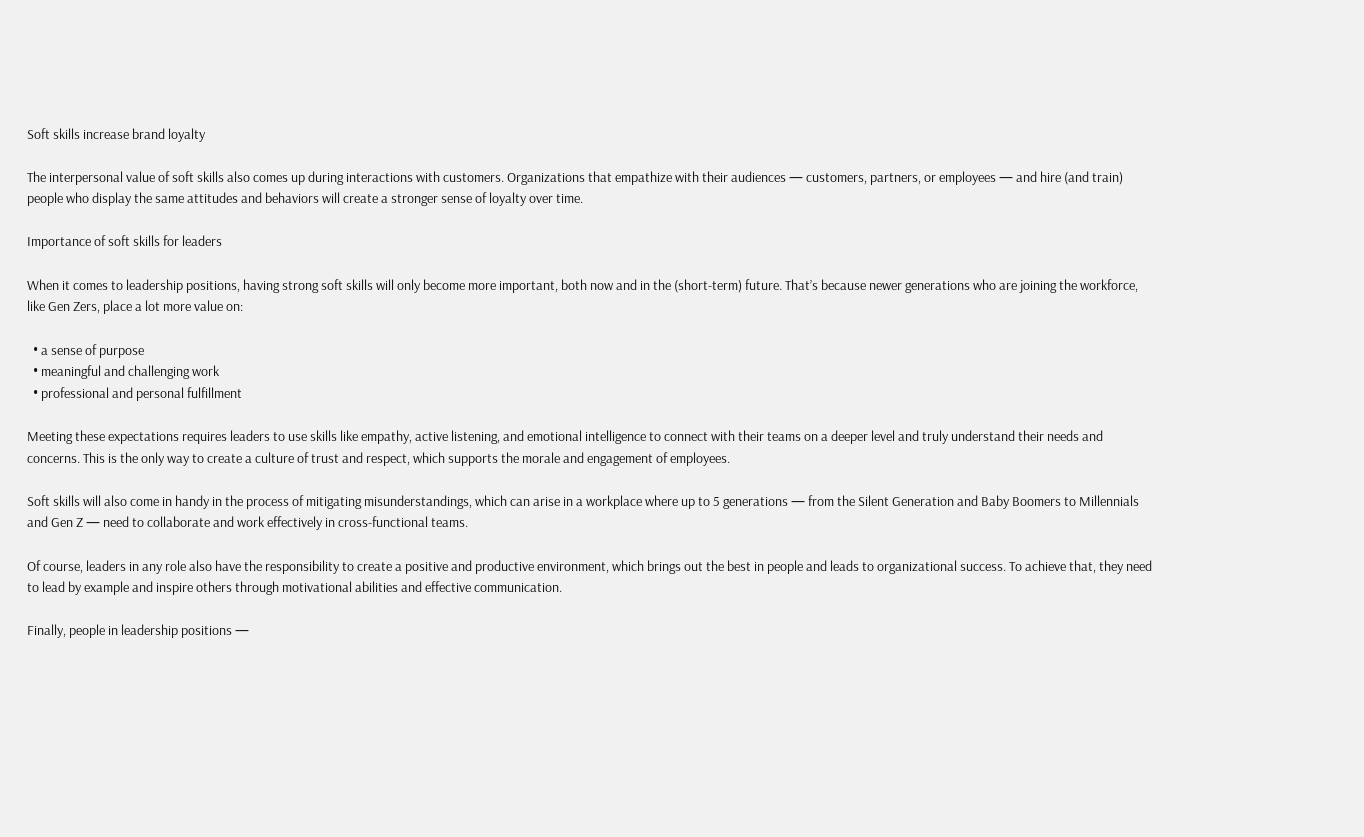Soft skills increase brand loyalty

The interpersonal value of soft skills also comes up during interactions with customers. Organizations that empathize with their audiences — customers, partners, or employees — and hire (and train) people who display the same attitudes and behaviors will create a stronger sense of loyalty over time.

Importance of soft skills for leaders

When it comes to leadership positions, having strong soft skills will only become more important, both now and in the (short-term) future. That’s because newer generations who are joining the workforce, like Gen Zers, place a lot more value on:

  • a sense of purpose
  • meaningful and challenging work
  • professional and personal fulfillment

Meeting these expectations requires leaders to use skills like empathy, active listening, and emotional intelligence to connect with their teams on a deeper level and truly understand their needs and concerns. This is the only way to create a culture of trust and respect, which supports the morale and engagement of employees.

Soft skills will also come in handy in the process of mitigating misunderstandings, which can arise in a workplace where up to 5 generations — from the Silent Generation and Baby Boomers to Millennials and Gen Z — need to collaborate and work effectively in cross-functional teams.

Of course, leaders in any role also have the responsibility to create a positive and productive environment, which brings out the best in people and leads to organizational success. To achieve that, they need to lead by example and inspire others through motivational abilities and effective communication.

Finally, people in leadership positions —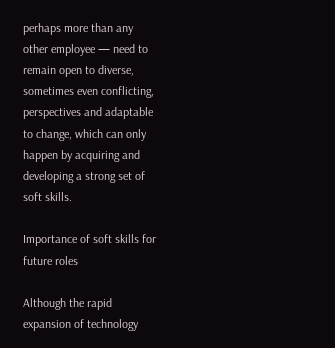perhaps more than any other employee — need to remain open to diverse, sometimes even conflicting, perspectives and adaptable to change, which can only happen by acquiring and developing a strong set of soft skills.

Importance of soft skills for future roles

Although the rapid expansion of technology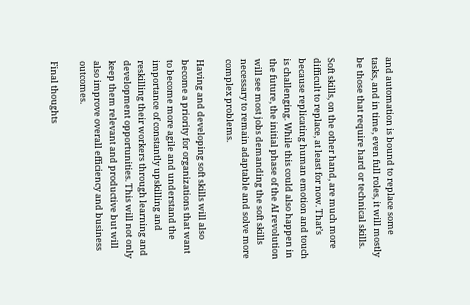and automation is bound to replace some tasks, and in time, even full roles, it will mostly be those that require hard or technical skills.

Soft skills, on the other hand, are much more difficult to replace, at least for now. That’s because replicating human emotion and touch is challenging. While this could also happen in the future, the initial phase of the AI revolution will see most jobs demanding the soft skills necessary to remain adaptable and solve more complex problems.

Having and developing soft skills will also become a priority for organizations that want to become more agile and understand the importance of constantly upskilling and reskilling their workers through learning and development opportunities. This will not only keep them relevant and productive but will also improve overall efficiency and business outcomes.

Final thoughts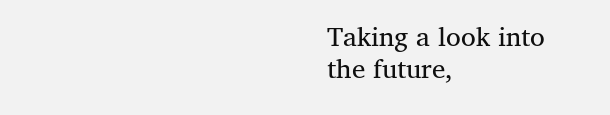Taking a look into the future,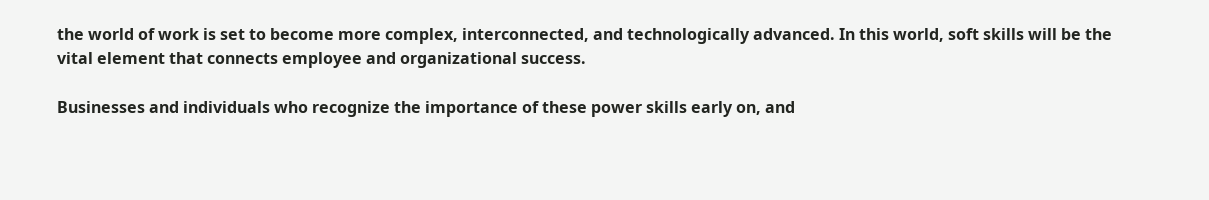the world of work is set to become more complex, interconnected, and technologically advanced. In this world, soft skills will be the vital element that connects employee and organizational success.

Businesses and individuals who recognize the importance of these power skills early on, and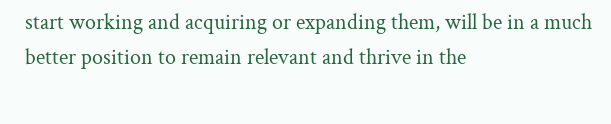start working and acquiring or expanding them, will be in a much better position to remain relevant and thrive in the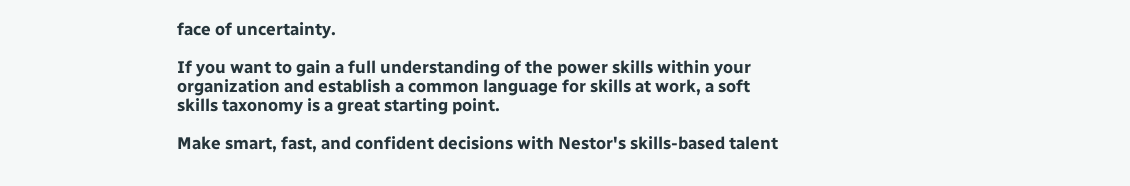face of uncertainty.

If you want to gain a full understanding of the power skills within your organization and establish a common language for skills at work, a soft skills taxonomy is a great starting point.

Make smart, fast, and confident decisions with Nestor's skills-based talent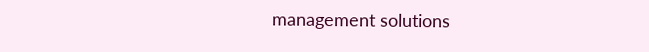management solutions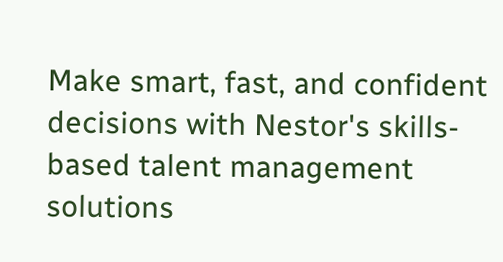Make smart, fast, and confident decisions with Nestor's skills-based talent management solutions